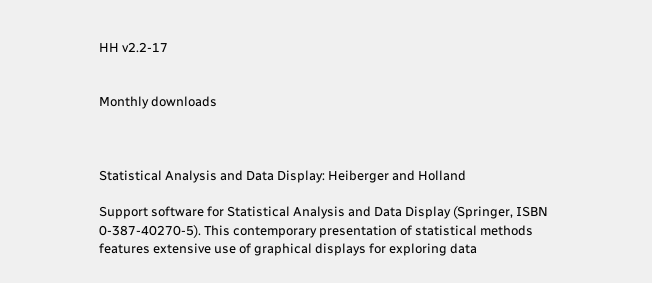HH v2.2-17


Monthly downloads



Statistical Analysis and Data Display: Heiberger and Holland

Support software for Statistical Analysis and Data Display (Springer, ISBN 0-387-40270-5). This contemporary presentation of statistical methods features extensive use of graphical displays for exploring data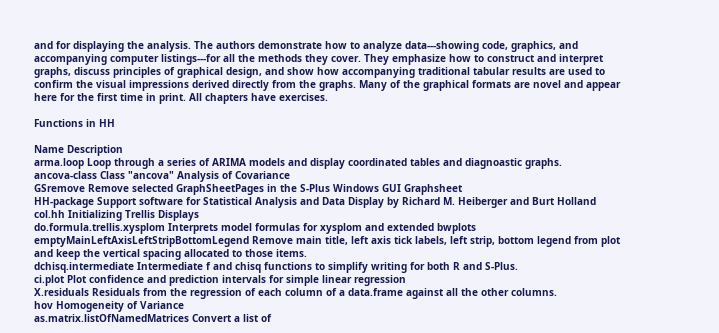and for displaying the analysis. The authors demonstrate how to analyze data---showing code, graphics, and accompanying computer listings---for all the methods they cover. They emphasize how to construct and interpret graphs, discuss principles of graphical design, and show how accompanying traditional tabular results are used to confirm the visual impressions derived directly from the graphs. Many of the graphical formats are novel and appear here for the first time in print. All chapters have exercises.

Functions in HH

Name Description
arma.loop Loop through a series of ARIMA models and display coordinated tables and diagnoastic graphs.
ancova-class Class "ancova" Analysis of Covariance
GSremove Remove selected GraphSheetPages in the S-Plus Windows GUI Graphsheet
HH-package Support software for Statistical Analysis and Data Display by Richard M. Heiberger and Burt Holland
col.hh Initializing Trellis Displays
do.formula.trellis.xysplom Interprets model formulas for xysplom and extended bwplots
emptyMainLeftAxisLeftStripBottomLegend Remove main title, left axis tick labels, left strip, bottom legend from plot and keep the vertical spacing allocated to those items.
dchisq.intermediate Intermediate f and chisq functions to simplify writing for both R and S-Plus.
ci.plot Plot confidence and prediction intervals for simple linear regression
X.residuals Residuals from the regression of each column of a data.frame against all the other columns.
hov Homogeneity of Variance
as.matrix.listOfNamedMatrices Convert a list of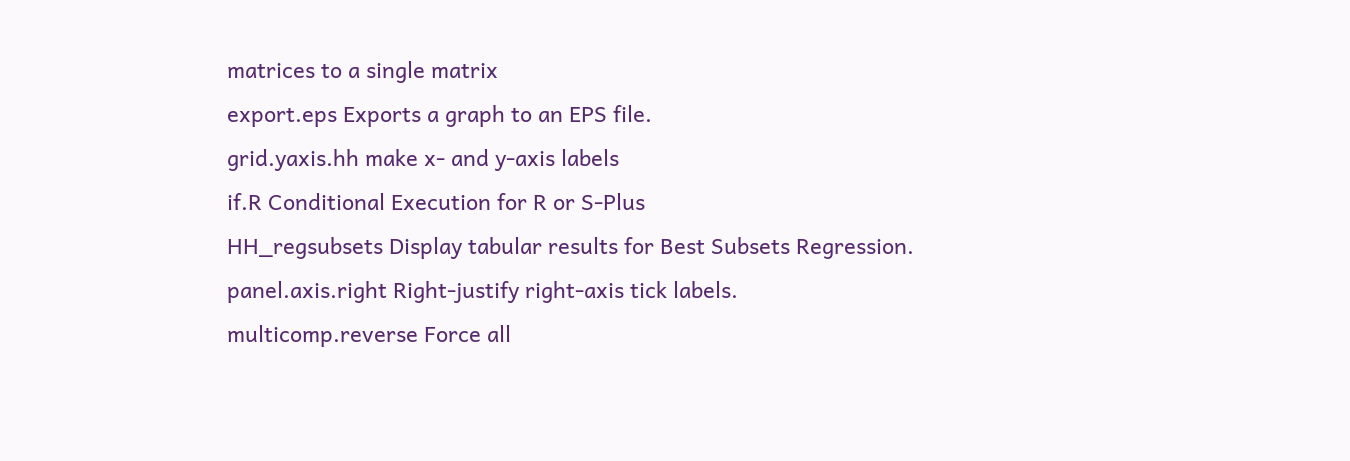matrices to a single matrix
export.eps Exports a graph to an EPS file.
grid.yaxis.hh make x- and y-axis labels
if.R Conditional Execution for R or S-Plus
HH_regsubsets Display tabular results for Best Subsets Regression.
panel.axis.right Right-justify right-axis tick labels.
multicomp.reverse Force all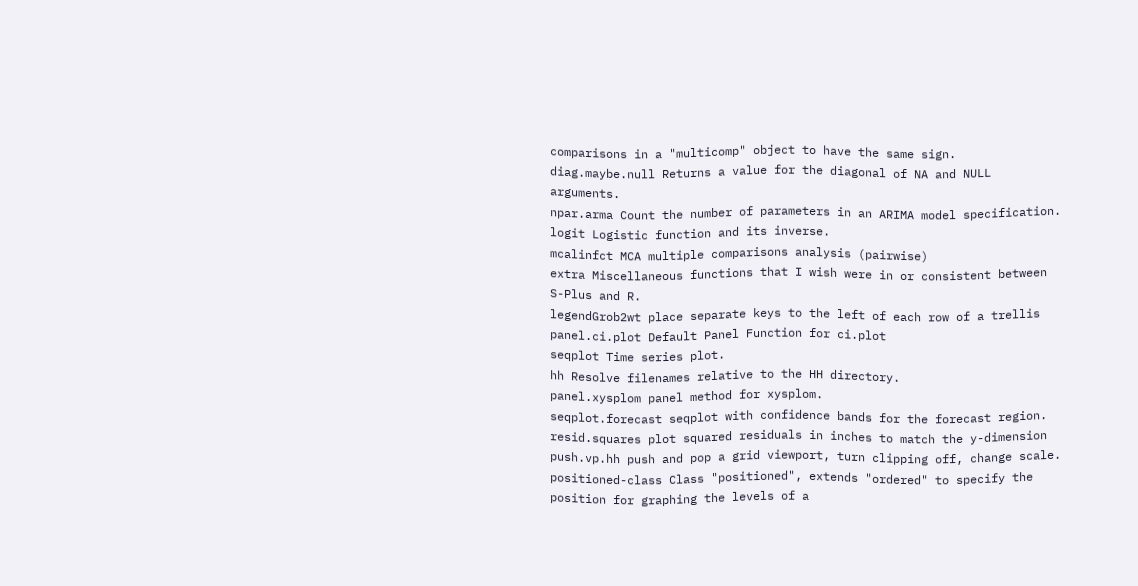comparisons in a "multicomp" object to have the same sign.
diag.maybe.null Returns a value for the diagonal of NA and NULL arguments.
npar.arma Count the number of parameters in an ARIMA model specification.
logit Logistic function and its inverse.
mcalinfct MCA multiple comparisons analysis (pairwise)
extra Miscellaneous functions that I wish were in or consistent between S-Plus and R.
legendGrob2wt place separate keys to the left of each row of a trellis
panel.ci.plot Default Panel Function for ci.plot
seqplot Time series plot.
hh Resolve filenames relative to the HH directory.
panel.xysplom panel method for xysplom.
seqplot.forecast seqplot with confidence bands for the forecast region.
resid.squares plot squared residuals in inches to match the y-dimension
push.vp.hh push and pop a grid viewport, turn clipping off, change scale.
positioned-class Class "positioned", extends "ordered" to specify the position for graphing the levels of a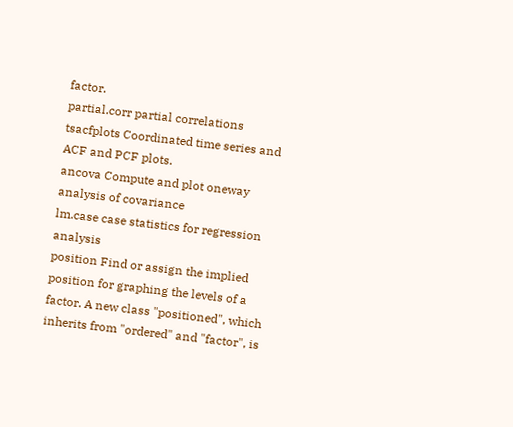factor.
partial.corr partial correlations
tsacfplots Coordinated time series and ACF and PCF plots.
ancova Compute and plot oneway analysis of covariance
lm.case case statistics for regression analysis
position Find or assign the implied position for graphing the levels of a factor. A new class "positioned", which inherits from "ordered" and "factor", is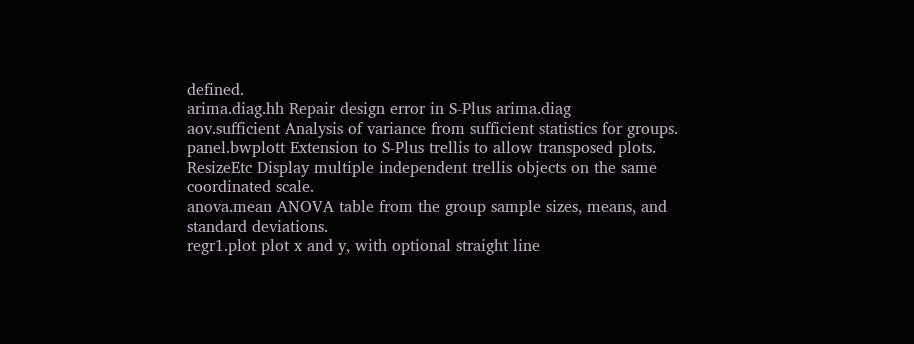defined.
arima.diag.hh Repair design error in S-Plus arima.diag
aov.sufficient Analysis of variance from sufficient statistics for groups.
panel.bwplott Extension to S-Plus trellis to allow transposed plots.
ResizeEtc Display multiple independent trellis objects on the same coordinated scale.
anova.mean ANOVA table from the group sample sizes, means, and standard deviations.
regr1.plot plot x and y, with optional straight line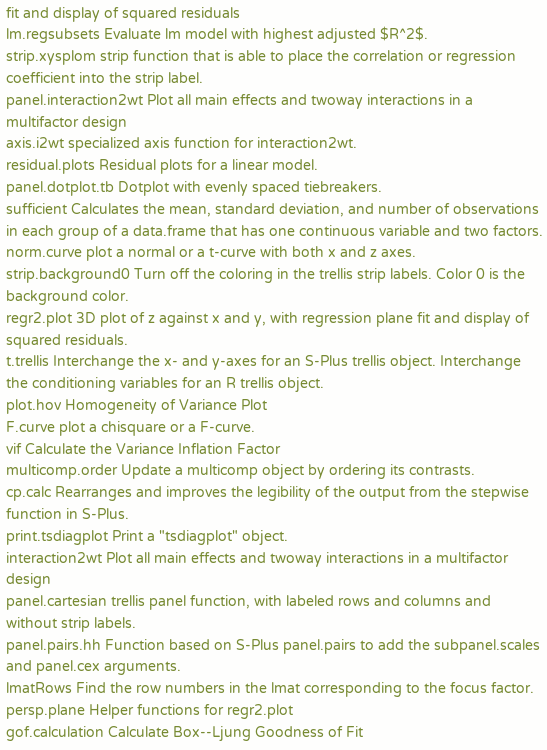fit and display of squared residuals
lm.regsubsets Evaluate lm model with highest adjusted $R^2$.
strip.xysplom strip function that is able to place the correlation or regression coefficient into the strip label.
panel.interaction2wt Plot all main effects and twoway interactions in a multifactor design
axis.i2wt specialized axis function for interaction2wt.
residual.plots Residual plots for a linear model.
panel.dotplot.tb Dotplot with evenly spaced tiebreakers.
sufficient Calculates the mean, standard deviation, and number of observations in each group of a data.frame that has one continuous variable and two factors.
norm.curve plot a normal or a t-curve with both x and z axes.
strip.background0 Turn off the coloring in the trellis strip labels. Color 0 is the background color.
regr2.plot 3D plot of z against x and y, with regression plane fit and display of squared residuals.
t.trellis Interchange the x- and y-axes for an S-Plus trellis object. Interchange the conditioning variables for an R trellis object.
plot.hov Homogeneity of Variance Plot
F.curve plot a chisquare or a F-curve.
vif Calculate the Variance Inflation Factor
multicomp.order Update a multicomp object by ordering its contrasts.
cp.calc Rearranges and improves the legibility of the output from the stepwise function in S-Plus.
print.tsdiagplot Print a "tsdiagplot" object.
interaction2wt Plot all main effects and twoway interactions in a multifactor design
panel.cartesian trellis panel function, with labeled rows and columns and without strip labels.
panel.pairs.hh Function based on S-Plus panel.pairs to add the subpanel.scales and panel.cex arguments.
lmatRows Find the row numbers in the lmat corresponding to the focus factor.
persp.plane Helper functions for regr2.plot
gof.calculation Calculate Box--Ljung Goodness of Fit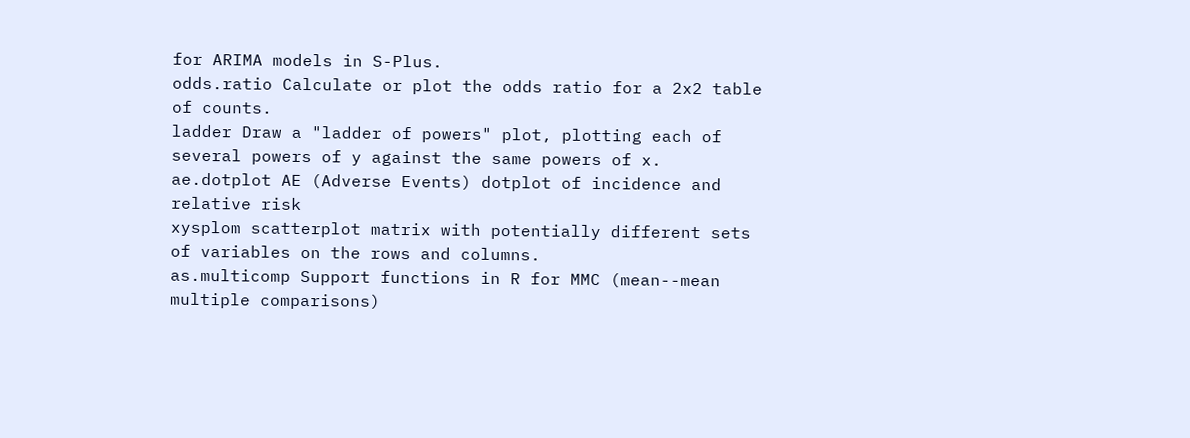for ARIMA models in S-Plus.
odds.ratio Calculate or plot the odds ratio for a 2x2 table of counts.
ladder Draw a "ladder of powers" plot, plotting each of several powers of y against the same powers of x.
ae.dotplot AE (Adverse Events) dotplot of incidence and relative risk
xysplom scatterplot matrix with potentially different sets of variables on the rows and columns.
as.multicomp Support functions in R for MMC (mean--mean multiple comparisons)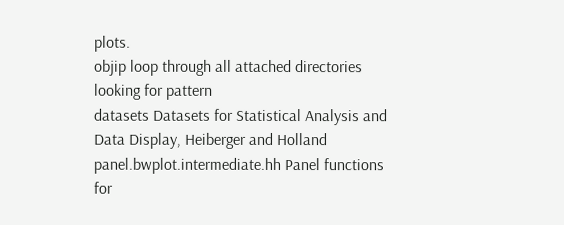plots.
objip loop through all attached directories looking for pattern
datasets Datasets for Statistical Analysis and Data Display, Heiberger and Holland
panel.bwplot.intermediate.hh Panel functions for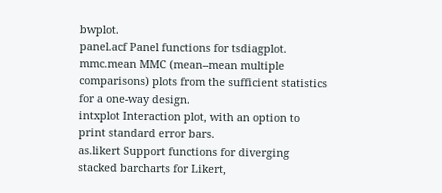bwplot.
panel.acf Panel functions for tsdiagplot.
mmc.mean MMC (mean--mean multiple comparisons) plots from the sufficient statistics for a one-way design.
intxplot Interaction plot, with an option to print standard error bars.
as.likert Support functions for diverging stacked barcharts for Likert,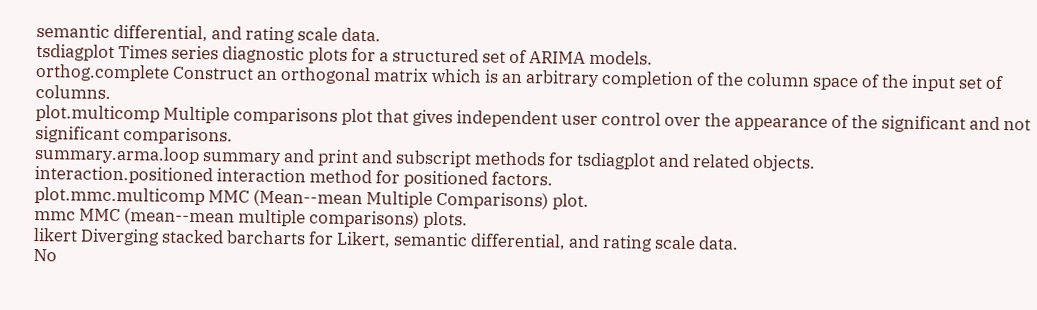semantic differential, and rating scale data.
tsdiagplot Times series diagnostic plots for a structured set of ARIMA models.
orthog.complete Construct an orthogonal matrix which is an arbitrary completion of the column space of the input set of columns.
plot.multicomp Multiple comparisons plot that gives independent user control over the appearance of the significant and not significant comparisons.
summary.arma.loop summary and print and subscript methods for tsdiagplot and related objects.
interaction.positioned interaction method for positioned factors.
plot.mmc.multicomp MMC (Mean--mean Multiple Comparisons) plot.
mmc MMC (mean--mean multiple comparisons) plots.
likert Diverging stacked barcharts for Likert, semantic differential, and rating scale data.
No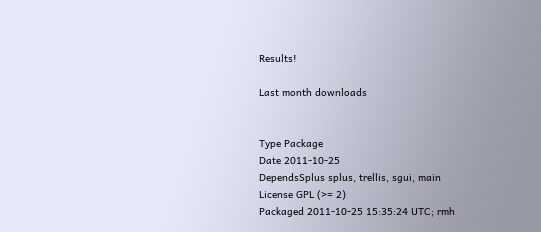Results!

Last month downloads


Type Package
Date 2011-10-25
DependsSplus splus, trellis, sgui, main
License GPL (>= 2)
Packaged 2011-10-25 15:35:24 UTC; rmh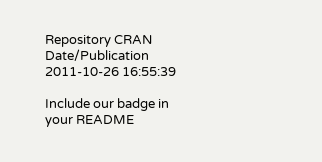Repository CRAN
Date/Publication 2011-10-26 16:55:39

Include our badge in your README